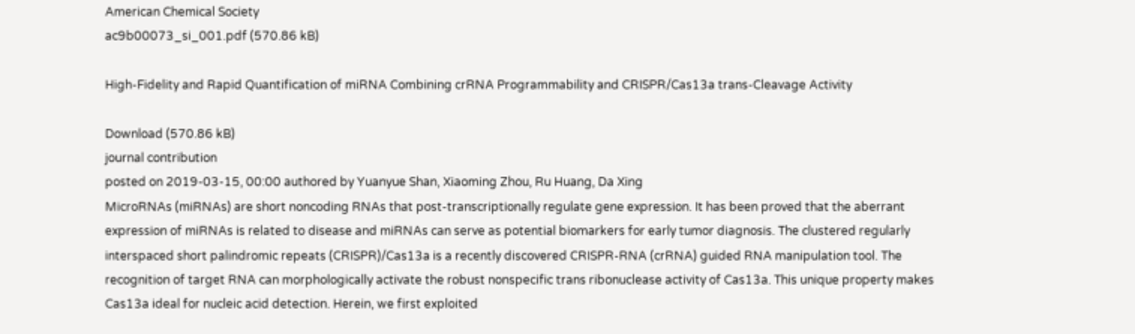American Chemical Society
ac9b00073_si_001.pdf (570.86 kB)

High-Fidelity and Rapid Quantification of miRNA Combining crRNA Programmability and CRISPR/Cas13a trans-Cleavage Activity

Download (570.86 kB)
journal contribution
posted on 2019-03-15, 00:00 authored by Yuanyue Shan, Xiaoming Zhou, Ru Huang, Da Xing
MicroRNAs (miRNAs) are short noncoding RNAs that post-transcriptionally regulate gene expression. It has been proved that the aberrant expression of miRNAs is related to disease and miRNAs can serve as potential biomarkers for early tumor diagnosis. The clustered regularly interspaced short palindromic repeats (CRISPR)/Cas13a is a recently discovered CRISPR-RNA (crRNA) guided RNA manipulation tool. The recognition of target RNA can morphologically activate the robust nonspecific trans ribonuclease activity of Cas13a. This unique property makes Cas13a ideal for nucleic acid detection. Herein, we first exploited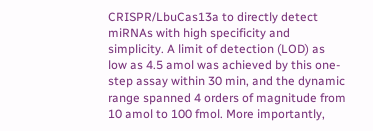CRISPR/LbuCas13a to directly detect miRNAs with high specificity and simplicity. A limit of detection (LOD) as low as 4.5 amol was achieved by this one-step assay within 30 min, and the dynamic range spanned 4 orders of magnitude from 10 amol to 100 fmol. More importantly,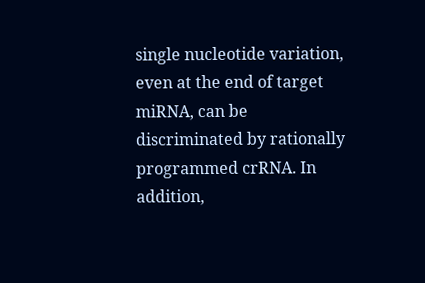single nucleotide variation, even at the end of target miRNA, can be discriminated by rationally programmed crRNA. In addition,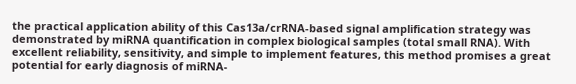the practical application ability of this Cas13a/crRNA-based signal amplification strategy was demonstrated by miRNA quantification in complex biological samples (total small RNA). With excellent reliability, sensitivity, and simple to implement features, this method promises a great potential for early diagnosis of miRNA-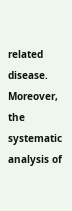related disease. Moreover, the systematic analysis of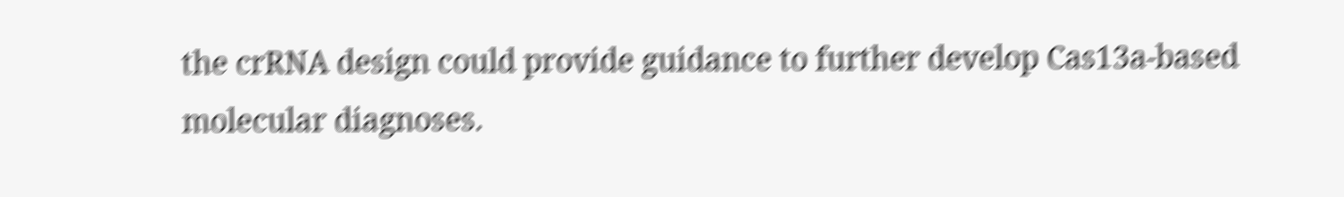the crRNA design could provide guidance to further develop Cas13a-based molecular diagnoses.